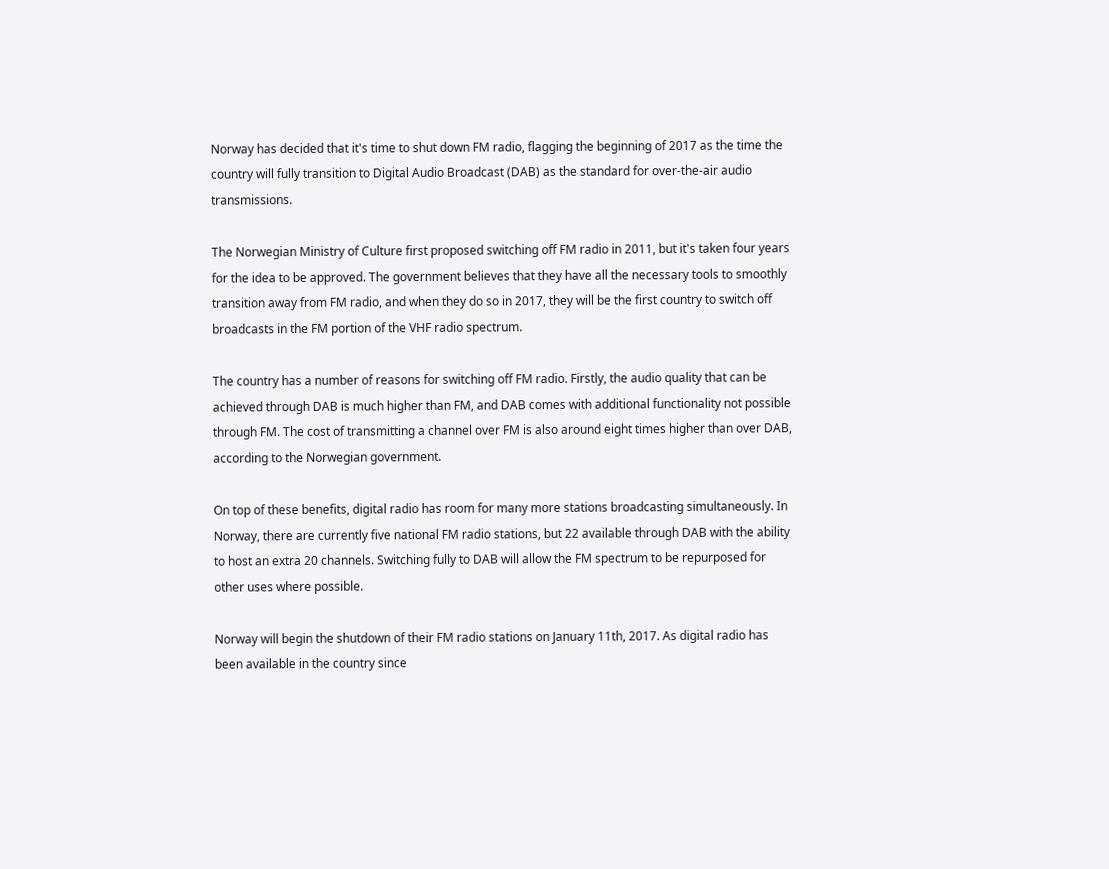Norway has decided that it's time to shut down FM radio, flagging the beginning of 2017 as the time the country will fully transition to Digital Audio Broadcast (DAB) as the standard for over-the-air audio transmissions.

The Norwegian Ministry of Culture first proposed switching off FM radio in 2011, but it's taken four years for the idea to be approved. The government believes that they have all the necessary tools to smoothly transition away from FM radio, and when they do so in 2017, they will be the first country to switch off broadcasts in the FM portion of the VHF radio spectrum.

The country has a number of reasons for switching off FM radio. Firstly, the audio quality that can be achieved through DAB is much higher than FM, and DAB comes with additional functionality not possible through FM. The cost of transmitting a channel over FM is also around eight times higher than over DAB, according to the Norwegian government.

On top of these benefits, digital radio has room for many more stations broadcasting simultaneously. In Norway, there are currently five national FM radio stations, but 22 available through DAB with the ability to host an extra 20 channels. Switching fully to DAB will allow the FM spectrum to be repurposed for other uses where possible.

Norway will begin the shutdown of their FM radio stations on January 11th, 2017. As digital radio has been available in the country since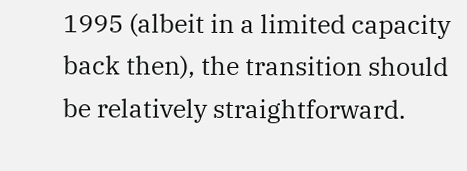1995 (albeit in a limited capacity back then), the transition should be relatively straightforward.